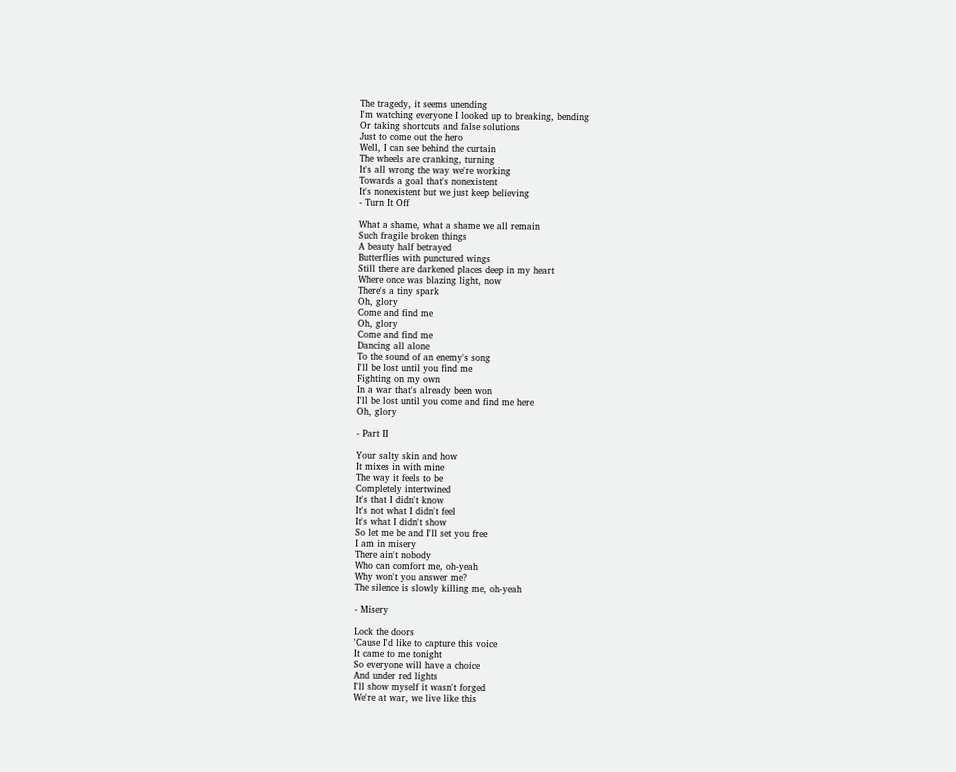The tragedy, it seems unending
I'm watching everyone I looked up to breaking, bending
Or taking shortcuts and false solutions
Just to come out the hero
Well, I can see behind the curtain
The wheels are cranking, turning
It's all wrong the way we're working
Towards a goal that's nonexistent
It's nonexistent but we just keep believing
- Turn It Off

What a shame, what a shame we all remain
Such fragile broken things
A beauty half betrayed
Butterflies with punctured wings
Still there are darkened places deep in my heart
Where once was blazing light, now
There's a tiny spark
Oh, glory
Come and find me
Oh, glory
Come and find me
Dancing all alone
To the sound of an enemy's song
I'll be lost until you find me
Fighting on my own
In a war that's already been won
I'll be lost until you come and find me here
Oh, glory

- Part II

Your salty skin and how
It mixes in with mine
The way it feels to be
Completely intertwined
It's that I didn't know
It's not what I didn't feel
It's what I didn't show
So let me be and I'll set you free
I am in misery
There ain't nobody
Who can comfort me, oh-yeah
Why won't you answer me?
The silence is slowly killing me, oh-yeah

- Misery

Lock the doors
'Cause I'd like to capture this voice
It came to me tonight
So everyone will have a choice
And under red lights
I'll show myself it wasn't forged
We're at war, we live like this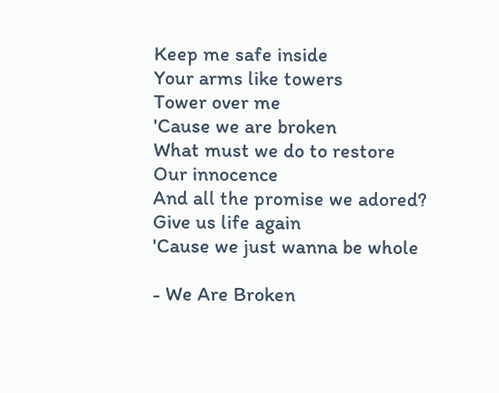Keep me safe inside
Your arms like towers
Tower over me
'Cause we are broken
What must we do to restore
Our innocence
And all the promise we adored?
Give us life again
'Cause we just wanna be whole

- We Are Broken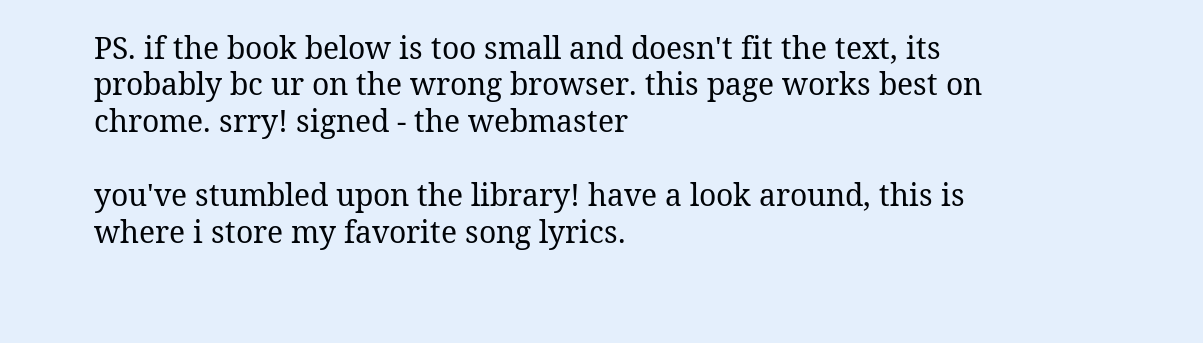PS. if the book below is too small and doesn't fit the text, its probably bc ur on the wrong browser. this page works best on chrome. srry! signed - the webmaster

you've stumbled upon the library! have a look around, this is where i store my favorite song lyrics.